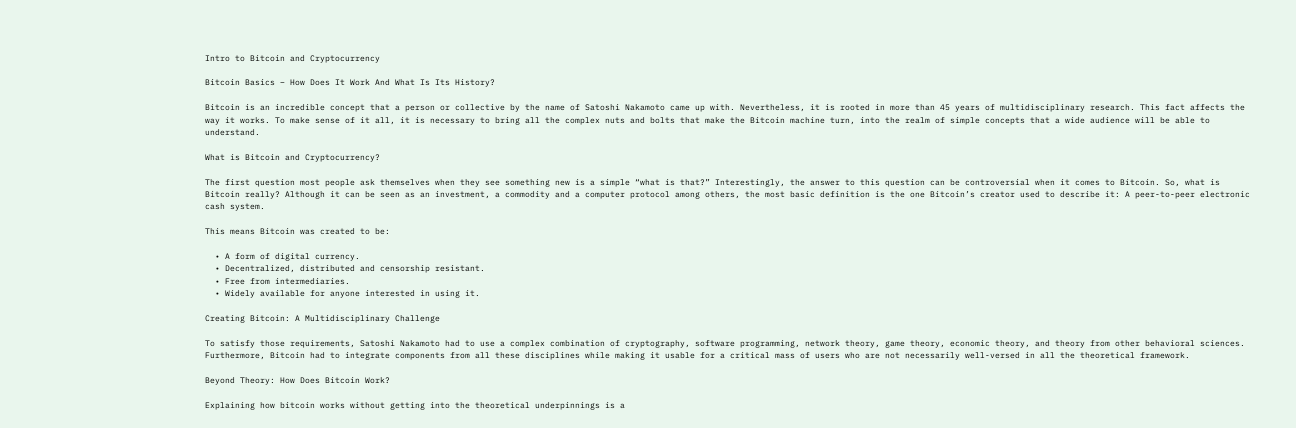Intro to Bitcoin and Cryptocurrency

Bitcoin Basics – How Does It Work And What Is Its History?

Bitcoin is an incredible concept that a person or collective by the name of Satoshi Nakamoto came up with. Nevertheless, it is rooted in more than 45 years of multidisciplinary research. This fact affects the way it works. To make sense of it all, it is necessary to bring all the complex nuts and bolts that make the Bitcoin machine turn, into the realm of simple concepts that a wide audience will be able to understand.

What is Bitcoin and Cryptocurrency?

The first question most people ask themselves when they see something new is a simple “what is that?” Interestingly, the answer to this question can be controversial when it comes to Bitcoin. So, what is Bitcoin really? Although it can be seen as an investment, a commodity and a computer protocol among others, the most basic definition is the one Bitcoin’s creator used to describe it: A peer-to-peer electronic cash system.

This means Bitcoin was created to be:

  • A form of digital currency.
  • Decentralized, distributed and censorship resistant.
  • Free from intermediaries.
  • Widely available for anyone interested in using it.

Creating Bitcoin: A Multidisciplinary Challenge

To satisfy those requirements, Satoshi Nakamoto had to use a complex combination of cryptography, software programming, network theory, game theory, economic theory, and theory from other behavioral sciences. Furthermore, Bitcoin had to integrate components from all these disciplines while making it usable for a critical mass of users who are not necessarily well-versed in all the theoretical framework.

Beyond Theory: How Does Bitcoin Work?

Explaining how bitcoin works without getting into the theoretical underpinnings is a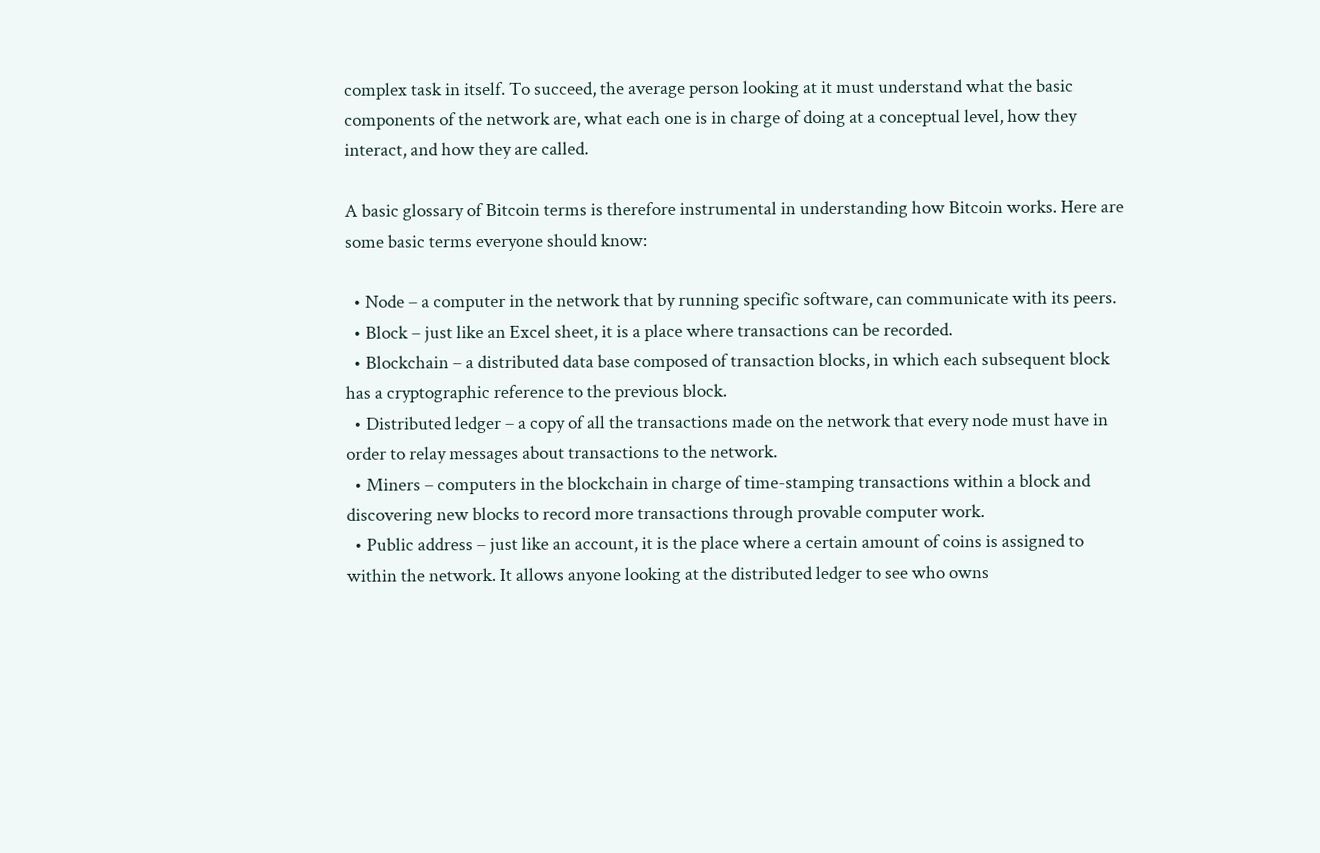complex task in itself. To succeed, the average person looking at it must understand what the basic components of the network are, what each one is in charge of doing at a conceptual level, how they interact, and how they are called.

A basic glossary of Bitcoin terms is therefore instrumental in understanding how Bitcoin works. Here are some basic terms everyone should know:

  • Node – a computer in the network that by running specific software, can communicate with its peers.
  • Block – just like an Excel sheet, it is a place where transactions can be recorded.
  • Blockchain – a distributed data base composed of transaction blocks, in which each subsequent block has a cryptographic reference to the previous block.
  • Distributed ledger – a copy of all the transactions made on the network that every node must have in order to relay messages about transactions to the network.
  • Miners – computers in the blockchain in charge of time-stamping transactions within a block and discovering new blocks to record more transactions through provable computer work.
  • Public address – just like an account, it is the place where a certain amount of coins is assigned to within the network. It allows anyone looking at the distributed ledger to see who owns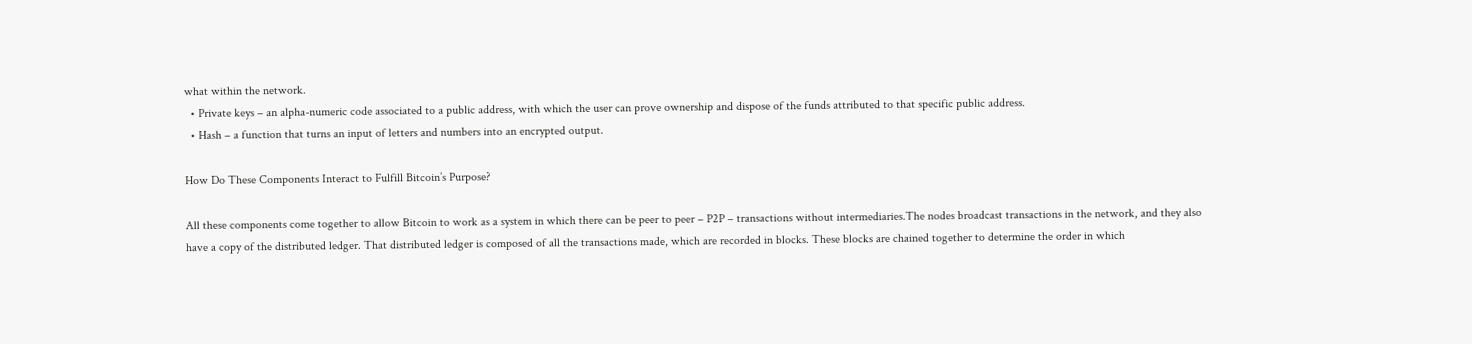what within the network.
  • Private keys – an alpha-numeric code associated to a public address, with which the user can prove ownership and dispose of the funds attributed to that specific public address.
  • Hash – a function that turns an input of letters and numbers into an encrypted output.

How Do These Components Interact to Fulfill Bitcoin’s Purpose?

All these components come together to allow Bitcoin to work as a system in which there can be peer to peer – P2P – transactions without intermediaries.The nodes broadcast transactions in the network, and they also have a copy of the distributed ledger. That distributed ledger is composed of all the transactions made, which are recorded in blocks. These blocks are chained together to determine the order in which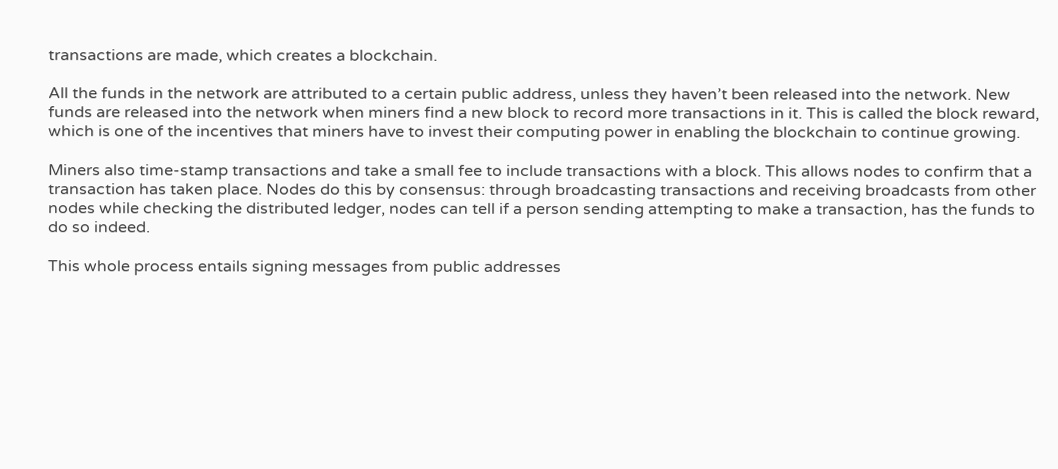transactions are made, which creates a blockchain.

All the funds in the network are attributed to a certain public address, unless they haven’t been released into the network. New funds are released into the network when miners find a new block to record more transactions in it. This is called the block reward, which is one of the incentives that miners have to invest their computing power in enabling the blockchain to continue growing.

Miners also time-stamp transactions and take a small fee to include transactions with a block. This allows nodes to confirm that a transaction has taken place. Nodes do this by consensus: through broadcasting transactions and receiving broadcasts from other nodes while checking the distributed ledger, nodes can tell if a person sending attempting to make a transaction, has the funds to do so indeed.

This whole process entails signing messages from public addresses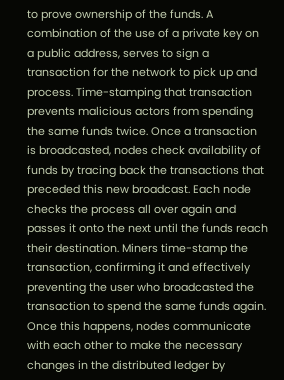to prove ownership of the funds. A combination of the use of a private key on a public address, serves to sign a transaction for the network to pick up and process. Time-stamping that transaction prevents malicious actors from spending the same funds twice. Once a transaction is broadcasted, nodes check availability of funds by tracing back the transactions that preceded this new broadcast. Each node checks the process all over again and passes it onto the next until the funds reach their destination. Miners time-stamp the transaction, confirming it and effectively preventing the user who broadcasted the transaction to spend the same funds again. Once this happens, nodes communicate with each other to make the necessary changes in the distributed ledger by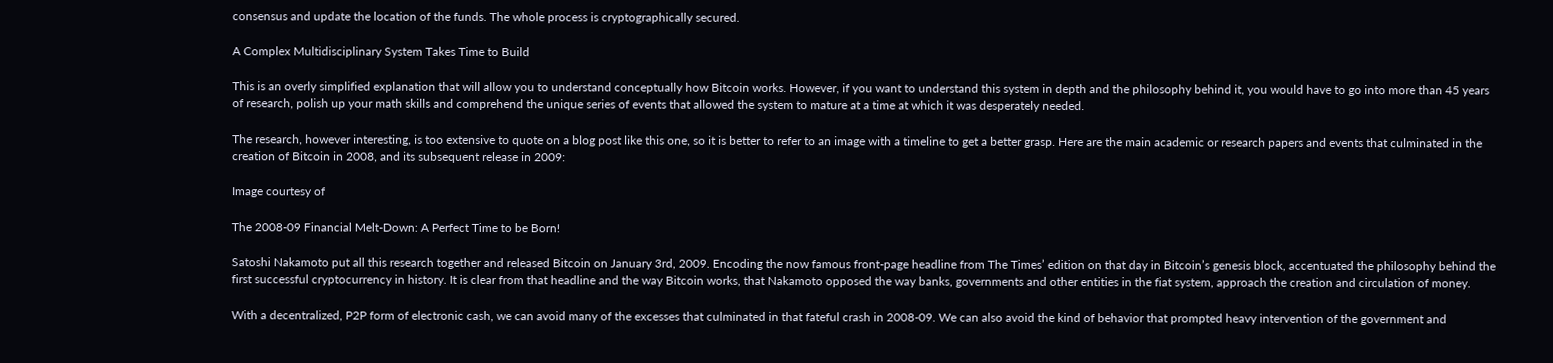consensus and update the location of the funds. The whole process is cryptographically secured.

A Complex Multidisciplinary System Takes Time to Build

This is an overly simplified explanation that will allow you to understand conceptually how Bitcoin works. However, if you want to understand this system in depth and the philosophy behind it, you would have to go into more than 45 years of research, polish up your math skills and comprehend the unique series of events that allowed the system to mature at a time at which it was desperately needed.

The research, however interesting, is too extensive to quote on a blog post like this one, so it is better to refer to an image with a timeline to get a better grasp. Here are the main academic or research papers and events that culminated in the creation of Bitcoin in 2008, and its subsequent release in 2009:

Image courtesy of

The 2008-09 Financial Melt-Down: A Perfect Time to be Born!

Satoshi Nakamoto put all this research together and released Bitcoin on January 3rd, 2009. Encoding the now famous front-page headline from The Times’ edition on that day in Bitcoin’s genesis block, accentuated the philosophy behind the first successful cryptocurrency in history. It is clear from that headline and the way Bitcoin works, that Nakamoto opposed the way banks, governments and other entities in the fiat system, approach the creation and circulation of money.

With a decentralized, P2P form of electronic cash, we can avoid many of the excesses that culminated in that fateful crash in 2008-09. We can also avoid the kind of behavior that prompted heavy intervention of the government and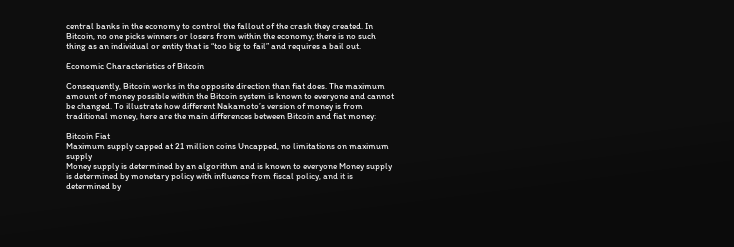central banks in the economy to control the fallout of the crash they created. In Bitcoin, no one picks winners or losers from within the economy; there is no such thing as an individual or entity that is “too big to fail” and requires a bail out.

Economic Characteristics of Bitcoin

Consequently, Bitcoin works in the opposite direction than fiat does. The maximum amount of money possible within the Bitcoin system is known to everyone and cannot be changed. To illustrate how different Nakamoto’s version of money is from traditional money, here are the main differences between Bitcoin and fiat money:

Bitcoin Fiat
Maximum supply capped at 21 million coins Uncapped, no limitations on maximum supply
Money supply is determined by an algorithm and is known to everyone Money supply is determined by monetary policy with influence from fiscal policy, and it is determined by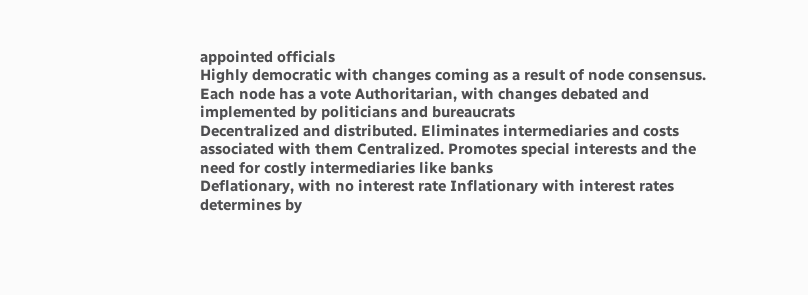appointed officials
Highly democratic with changes coming as a result of node consensus. Each node has a vote Authoritarian, with changes debated and implemented by politicians and bureaucrats
Decentralized and distributed. Eliminates intermediaries and costs associated with them Centralized. Promotes special interests and the need for costly intermediaries like banks
Deflationary, with no interest rate Inflationary with interest rates determines by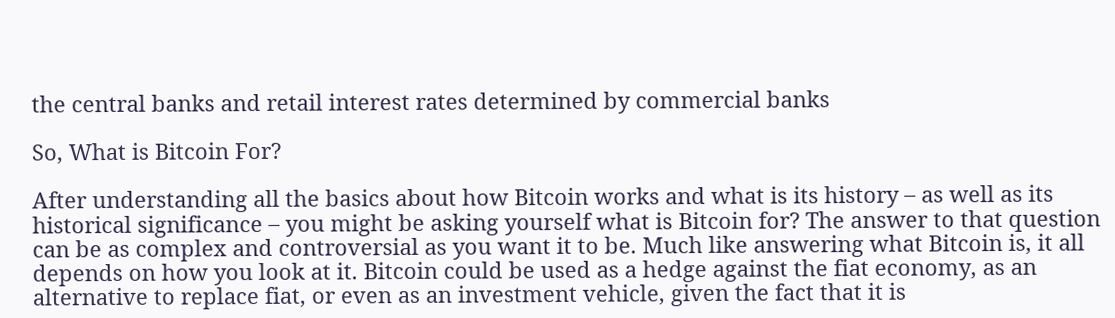the central banks and retail interest rates determined by commercial banks

So, What is Bitcoin For?

After understanding all the basics about how Bitcoin works and what is its history – as well as its historical significance – you might be asking yourself what is Bitcoin for? The answer to that question can be as complex and controversial as you want it to be. Much like answering what Bitcoin is, it all depends on how you look at it. Bitcoin could be used as a hedge against the fiat economy, as an alternative to replace fiat, or even as an investment vehicle, given the fact that it is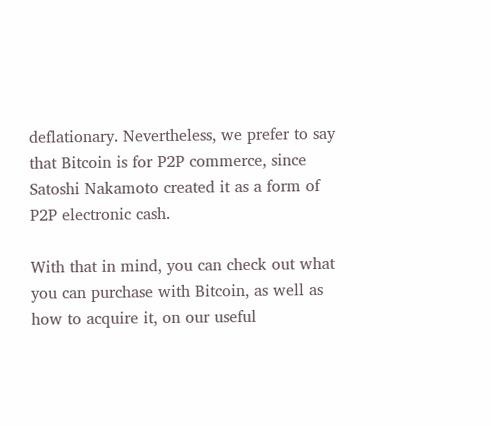deflationary. Nevertheless, we prefer to say that Bitcoin is for P2P commerce, since Satoshi Nakamoto created it as a form of P2P electronic cash.

With that in mind, you can check out what you can purchase with Bitcoin, as well as how to acquire it, on our useful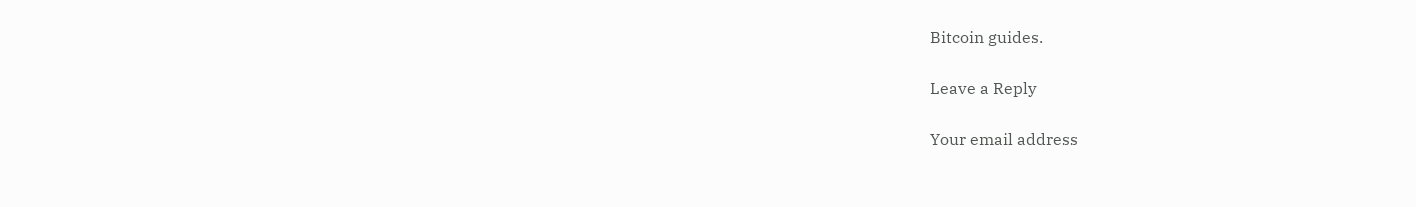Bitcoin guides.

Leave a Reply

Your email address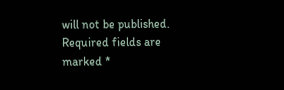will not be published. Required fields are marked *